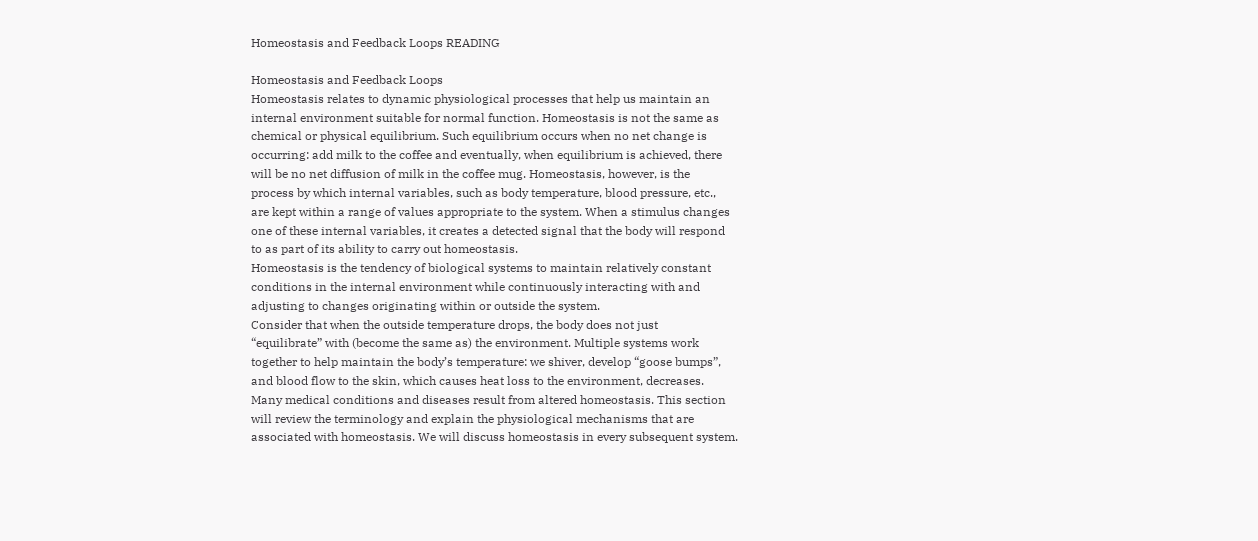Homeostasis and Feedback Loops READING

Homeostasis and Feedback Loops
Homeostasis relates to dynamic physiological processes that help us maintain an
internal environment suitable for normal function. Homeostasis is not the same as
chemical or physical equilibrium. Such equilibrium occurs when no net change is
occurring: add milk to the coffee and eventually, when equilibrium is achieved, there
will be no net diffusion of milk in the coffee mug. Homeostasis, however, is the
process by which internal variables, such as body temperature, blood pressure, etc.,
are kept within a range of values appropriate to the system. When a stimulus changes
one of these internal variables, it creates a detected signal that the body will respond
to as part of its ability to carry out homeostasis.
Homeostasis is the tendency of biological systems to maintain relatively constant
conditions in the internal environment while continuously interacting with and
adjusting to changes originating within or outside the system.
Consider that when the outside temperature drops, the body does not just
“equilibrate” with (become the same as) the environment. Multiple systems work
together to help maintain the body’s temperature: we shiver, develop “goose bumps”,
and blood flow to the skin, which causes heat loss to the environment, decreases.
Many medical conditions and diseases result from altered homeostasis. This section
will review the terminology and explain the physiological mechanisms that are
associated with homeostasis. We will discuss homeostasis in every subsequent system.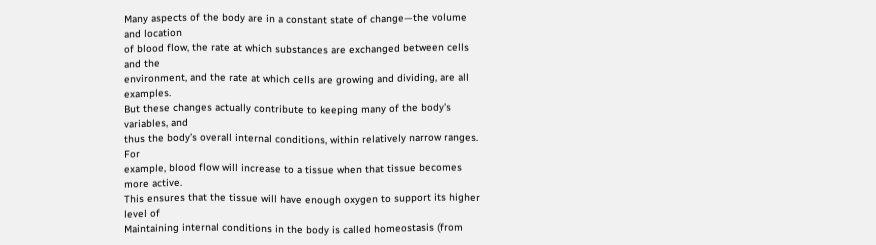Many aspects of the body are in a constant state of change—the volume and location
of blood flow, the rate at which substances are exchanged between cells and the
environment, and the rate at which cells are growing and dividing, are all examples.
But these changes actually contribute to keeping many of the body’s variables, and
thus the body’s overall internal conditions, within relatively narrow ranges. For
example, blood flow will increase to a tissue when that tissue becomes more active.
This ensures that the tissue will have enough oxygen to support its higher level of
Maintaining internal conditions in the body is called homeostasis (from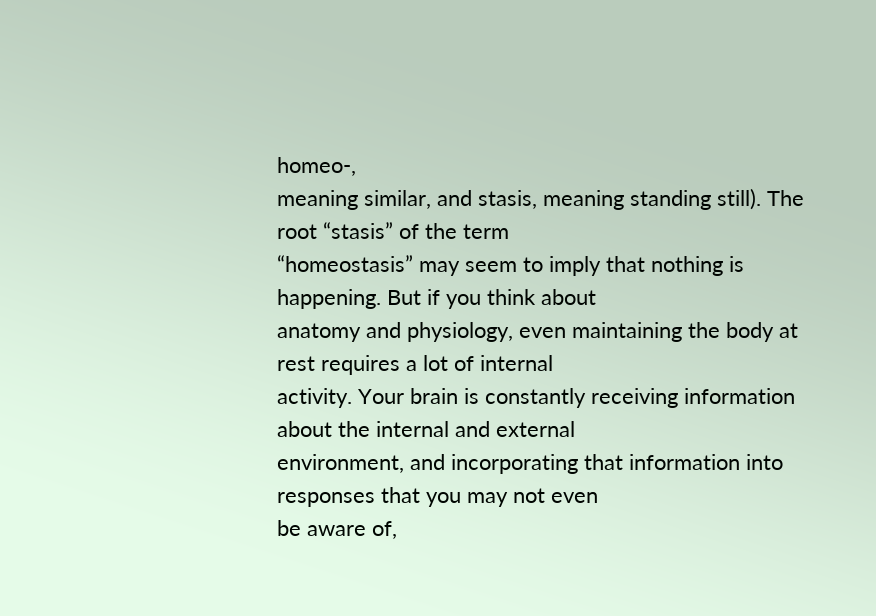homeo-,
meaning similar, and stasis, meaning standing still). The root “stasis” of the term
“homeostasis” may seem to imply that nothing is happening. But if you think about
anatomy and physiology, even maintaining the body at rest requires a lot of internal
activity. Your brain is constantly receiving information about the internal and external
environment, and incorporating that information into responses that you may not even
be aware of,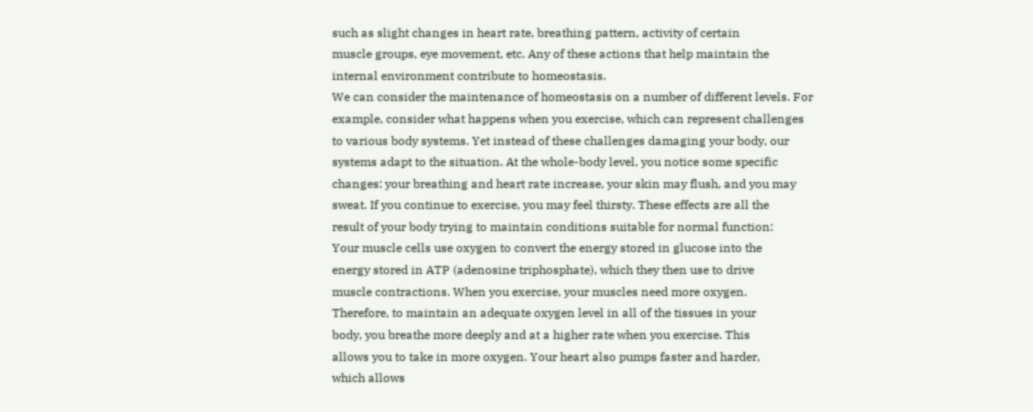such as slight changes in heart rate, breathing pattern, activity of certain
muscle groups, eye movement, etc. Any of these actions that help maintain the
internal environment contribute to homeostasis.
We can consider the maintenance of homeostasis on a number of different levels. For
example, consider what happens when you exercise, which can represent challenges
to various body systems. Yet instead of these challenges damaging your body, our
systems adapt to the situation. At the whole-body level, you notice some specific
changes: your breathing and heart rate increase, your skin may flush, and you may
sweat. If you continue to exercise, you may feel thirsty. These effects are all the
result of your body trying to maintain conditions suitable for normal function:
Your muscle cells use oxygen to convert the energy stored in glucose into the
energy stored in ATP (adenosine triphosphate), which they then use to drive
muscle contractions. When you exercise, your muscles need more oxygen.
Therefore, to maintain an adequate oxygen level in all of the tissues in your
body, you breathe more deeply and at a higher rate when you exercise. This
allows you to take in more oxygen. Your heart also pumps faster and harder,
which allows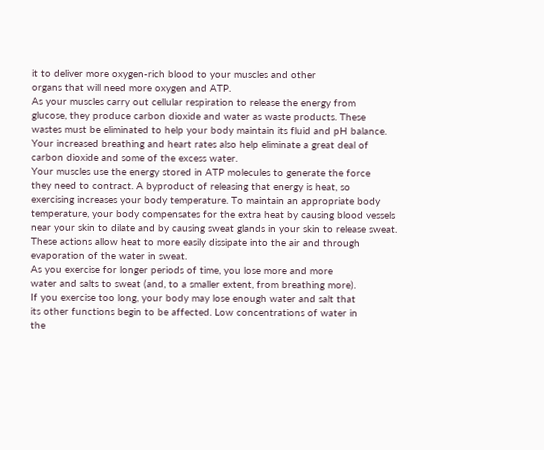it to deliver more oxygen-rich blood to your muscles and other
organs that will need more oxygen and ATP.
As your muscles carry out cellular respiration to release the energy from
glucose, they produce carbon dioxide and water as waste products. These
wastes must be eliminated to help your body maintain its fluid and pH balance.
Your increased breathing and heart rates also help eliminate a great deal of
carbon dioxide and some of the excess water.
Your muscles use the energy stored in ATP molecules to generate the force
they need to contract. A byproduct of releasing that energy is heat, so
exercising increases your body temperature. To maintain an appropriate body
temperature, your body compensates for the extra heat by causing blood vessels
near your skin to dilate and by causing sweat glands in your skin to release sweat.
These actions allow heat to more easily dissipate into the air and through
evaporation of the water in sweat.
As you exercise for longer periods of time, you lose more and more
water and salts to sweat (and, to a smaller extent, from breathing more).
If you exercise too long, your body may lose enough water and salt that
its other functions begin to be affected. Low concentrations of water in
the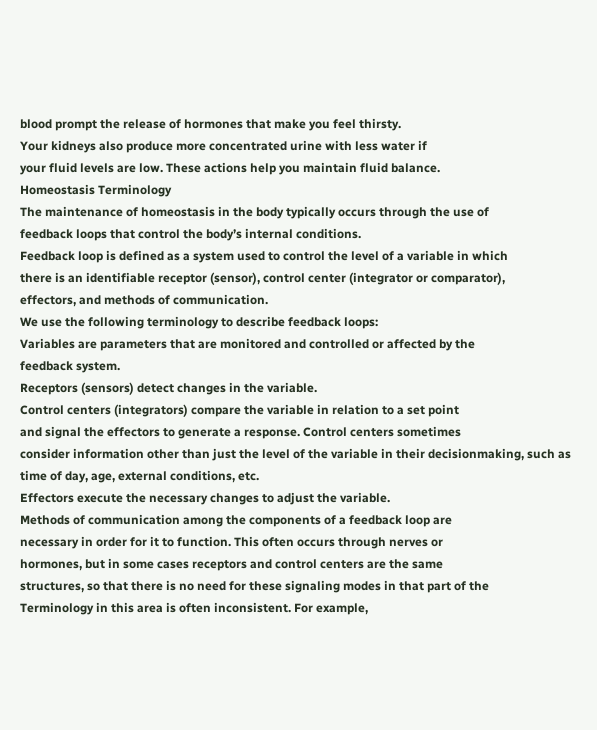blood prompt the release of hormones that make you feel thirsty.
Your kidneys also produce more concentrated urine with less water if
your fluid levels are low. These actions help you maintain fluid balance.
Homeostasis Terminology
The maintenance of homeostasis in the body typically occurs through the use of
feedback loops that control the body’s internal conditions.
Feedback loop is defined as a system used to control the level of a variable in which
there is an identifiable receptor (sensor), control center (integrator or comparator),
effectors, and methods of communication.
We use the following terminology to describe feedback loops:
Variables are parameters that are monitored and controlled or affected by the
feedback system.
Receptors (sensors) detect changes in the variable.
Control centers (integrators) compare the variable in relation to a set point
and signal the effectors to generate a response. Control centers sometimes
consider information other than just the level of the variable in their decisionmaking, such as time of day, age, external conditions, etc.
Effectors execute the necessary changes to adjust the variable.
Methods of communication among the components of a feedback loop are
necessary in order for it to function. This often occurs through nerves or
hormones, but in some cases receptors and control centers are the same
structures, so that there is no need for these signaling modes in that part of the
Terminology in this area is often inconsistent. For example,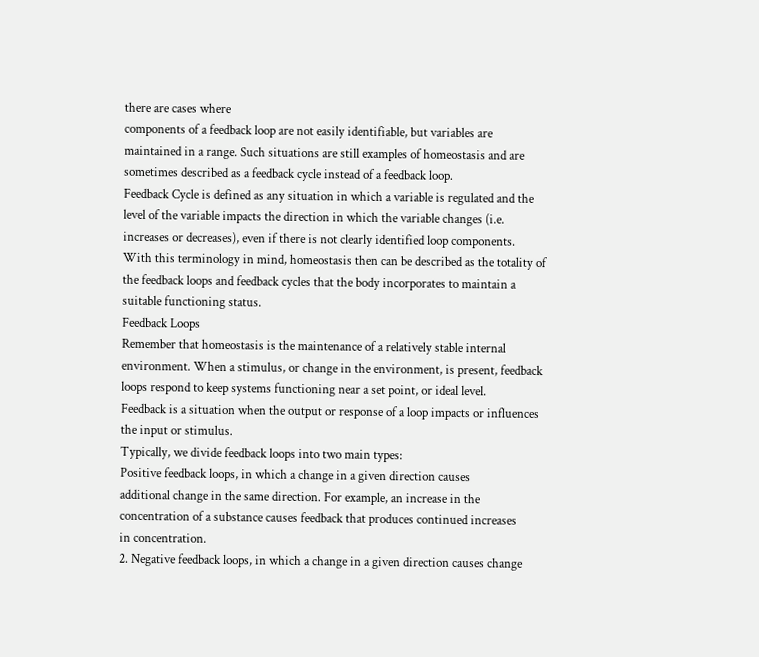there are cases where
components of a feedback loop are not easily identifiable, but variables are
maintained in a range. Such situations are still examples of homeostasis and are
sometimes described as a feedback cycle instead of a feedback loop.
Feedback Cycle is defined as any situation in which a variable is regulated and the
level of the variable impacts the direction in which the variable changes (i.e.
increases or decreases), even if there is not clearly identified loop components.
With this terminology in mind, homeostasis then can be described as the totality of
the feedback loops and feedback cycles that the body incorporates to maintain a
suitable functioning status.
Feedback Loops
Remember that homeostasis is the maintenance of a relatively stable internal
environment. When a stimulus, or change in the environment, is present, feedback
loops respond to keep systems functioning near a set point, or ideal level.
Feedback is a situation when the output or response of a loop impacts or influences
the input or stimulus.
Typically, we divide feedback loops into two main types:
Positive feedback loops, in which a change in a given direction causes
additional change in the same direction. For example, an increase in the
concentration of a substance causes feedback that produces continued increases
in concentration.
2. Negative feedback loops, in which a change in a given direction causes change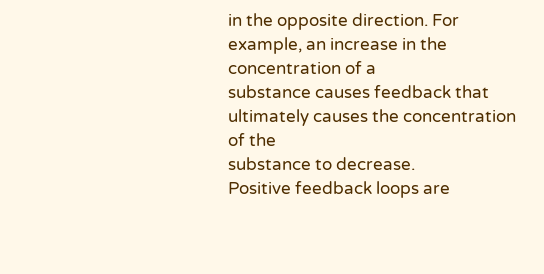in the opposite direction. For example, an increase in the concentration of a
substance causes feedback that ultimately causes the concentration of the
substance to decrease.
Positive feedback loops are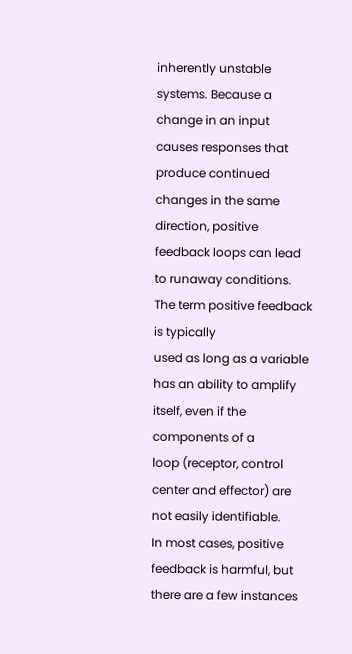inherently unstable systems. Because a change in an input
causes responses that produce continued changes in the same direction, positive
feedback loops can lead to runaway conditions. The term positive feedback is typically
used as long as a variable has an ability to amplify itself, even if the components of a
loop (receptor, control center and effector) are not easily identifiable.
In most cases, positive feedback is harmful, but there are a few instances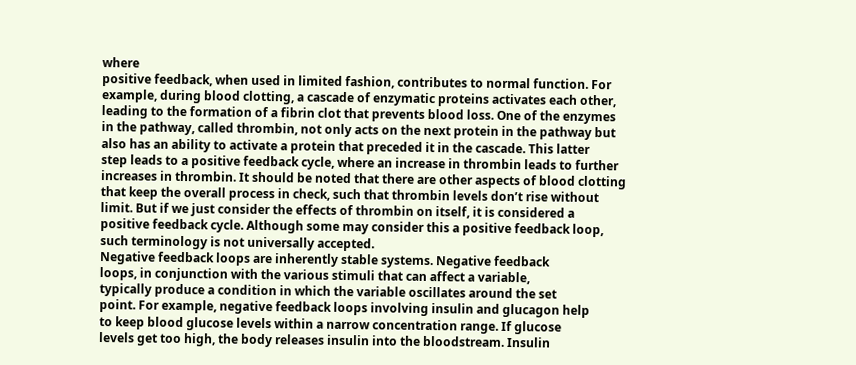where
positive feedback, when used in limited fashion, contributes to normal function. For
example, during blood clotting, a cascade of enzymatic proteins activates each other,
leading to the formation of a fibrin clot that prevents blood loss. One of the enzymes
in the pathway, called thrombin, not only acts on the next protein in the pathway but
also has an ability to activate a protein that preceded it in the cascade. This latter
step leads to a positive feedback cycle, where an increase in thrombin leads to further
increases in thrombin. It should be noted that there are other aspects of blood clotting
that keep the overall process in check, such that thrombin levels don’t rise without
limit. But if we just consider the effects of thrombin on itself, it is considered a
positive feedback cycle. Although some may consider this a positive feedback loop,
such terminology is not universally accepted.
Negative feedback loops are inherently stable systems. Negative feedback
loops, in conjunction with the various stimuli that can affect a variable,
typically produce a condition in which the variable oscillates around the set
point. For example, negative feedback loops involving insulin and glucagon help
to keep blood glucose levels within a narrow concentration range. If glucose
levels get too high, the body releases insulin into the bloodstream. Insulin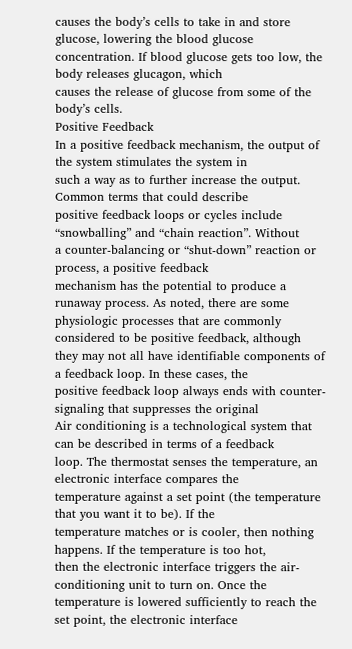causes the body’s cells to take in and store glucose, lowering the blood glucose
concentration. If blood glucose gets too low, the body releases glucagon, which
causes the release of glucose from some of the body’s cells.
Positive Feedback
In a positive feedback mechanism, the output of the system stimulates the system in
such a way as to further increase the output. Common terms that could describe
positive feedback loops or cycles include “snowballing” and “chain reaction”. Without
a counter-balancing or “shut-down” reaction or process, a positive feedback
mechanism has the potential to produce a runaway process. As noted, there are some
physiologic processes that are commonly considered to be positive feedback, although
they may not all have identifiable components of a feedback loop. In these cases, the
positive feedback loop always ends with counter-signaling that suppresses the original
Air conditioning is a technological system that can be described in terms of a feedback
loop. The thermostat senses the temperature, an electronic interface compares the
temperature against a set point (the temperature that you want it to be). If the
temperature matches or is cooler, then nothing happens. If the temperature is too hot,
then the electronic interface triggers the air-conditioning unit to turn on. Once the
temperature is lowered sufficiently to reach the set point, the electronic interface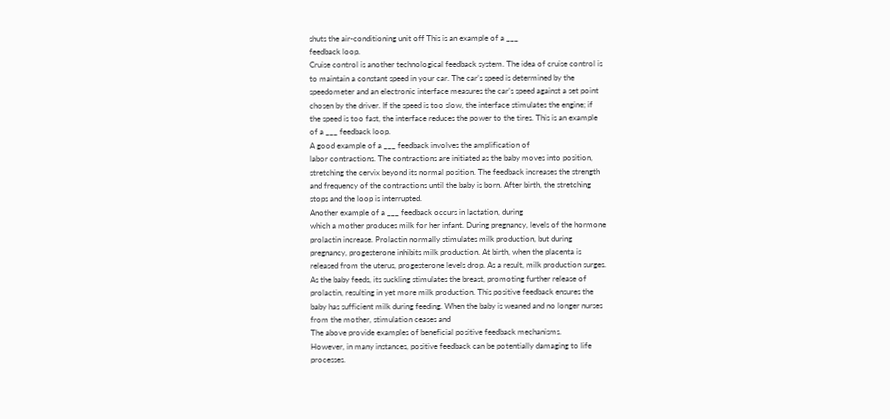shuts the air-conditioning unit off This is an example of a ___
feedback loop.
Cruise control is another technological feedback system. The idea of cruise control is
to maintain a constant speed in your car. The car’s speed is determined by the
speedometer and an electronic interface measures the car’s speed against a set point
chosen by the driver. If the speed is too slow, the interface stimulates the engine; if
the speed is too fast, the interface reduces the power to the tires. This is an example
of a ___ feedback loop.
A good example of a ___ feedback involves the amplification of
labor contractions. The contractions are initiated as the baby moves into position,
stretching the cervix beyond its normal position. The feedback increases the strength
and frequency of the contractions until the baby is born. After birth, the stretching
stops and the loop is interrupted.
Another example of a ___ feedback occurs in lactation, during
which a mother produces milk for her infant. During pregnancy, levels of the hormone
prolactin increase. Prolactin normally stimulates milk production, but during
pregnancy, progesterone inhibits milk production. At birth, when the placenta is
released from the uterus, progesterone levels drop. As a result, milk production surges.
As the baby feeds, its suckling stimulates the breast, promoting further release of
prolactin, resulting in yet more milk production. This positive feedback ensures the
baby has sufficient milk during feeding. When the baby is weaned and no longer nurses
from the mother, stimulation ceases and
The above provide examples of beneficial positive feedback mechanisms.
However, in many instances, positive feedback can be potentially damaging to life
processes.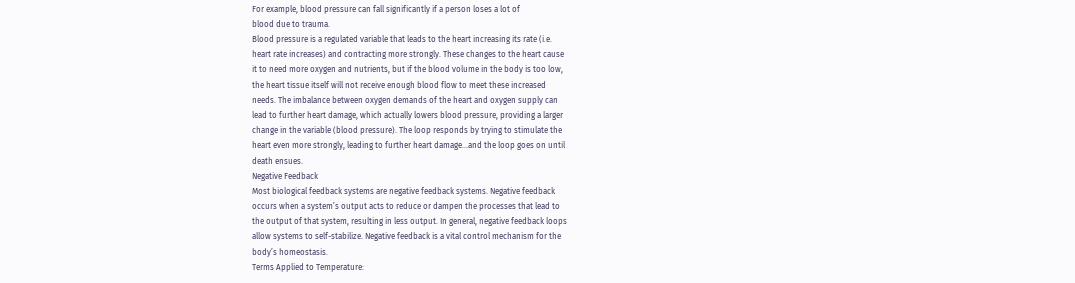For example, blood pressure can fall significantly if a person loses a lot of
blood due to trauma.
Blood pressure is a regulated variable that leads to the heart increasing its rate (i.e.
heart rate increases) and contracting more strongly. These changes to the heart cause
it to need more oxygen and nutrients, but if the blood volume in the body is too low,
the heart tissue itself will not receive enough blood flow to meet these increased
needs. The imbalance between oxygen demands of the heart and oxygen supply can
lead to further heart damage, which actually lowers blood pressure, providing a larger
change in the variable (blood pressure). The loop responds by trying to stimulate the
heart even more strongly, leading to further heart damage…and the loop goes on until
death ensues.
Negative Feedback
Most biological feedback systems are negative feedback systems. Negative feedback
occurs when a system’s output acts to reduce or dampen the processes that lead to
the output of that system, resulting in less output. In general, negative feedback loops
allow systems to self-stabilize. Negative feedback is a vital control mechanism for the
body’s homeostasis.
Terms Applied to Temperature: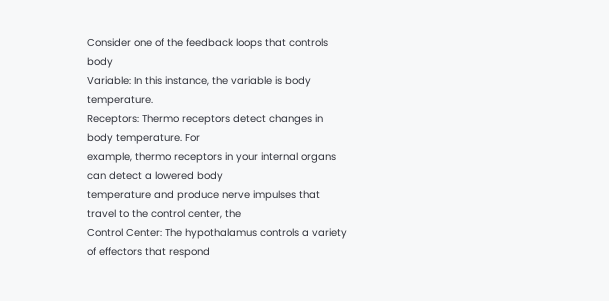Consider one of the feedback loops that controls body
Variable: In this instance, the variable is body temperature.
Receptors: Thermo receptors detect changes in body temperature. For
example, thermo receptors in your internal organs can detect a lowered body
temperature and produce nerve impulses that travel to the control center, the
Control Center: The hypothalamus controls a variety of effectors that respond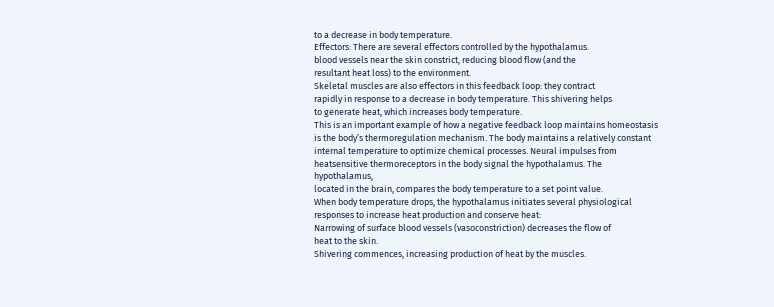to a decrease in body temperature.
Effectors: There are several effectors controlled by the hypothalamus.
blood vessels near the skin constrict, reducing blood flow (and the
resultant heat loss) to the environment.
Skeletal muscles are also effectors in this feedback loop: they contract
rapidly in response to a decrease in body temperature. This shivering helps
to generate heat, which increases body temperature.
This is an important example of how a negative feedback loop maintains homeostasis
is the body’s thermoregulation mechanism. The body maintains a relatively constant
internal temperature to optimize chemical processes. Neural impulses from heatsensitive thermoreceptors in the body signal the hypothalamus. The hypothalamus,
located in the brain, compares the body temperature to a set point value.
When body temperature drops, the hypothalamus initiates several physiological
responses to increase heat production and conserve heat:
Narrowing of surface blood vessels (vasoconstriction) decreases the flow of
heat to the skin.
Shivering commences, increasing production of heat by the muscles.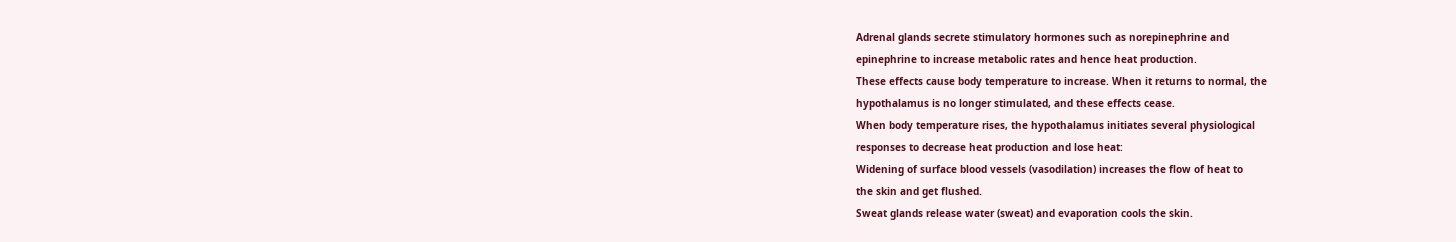Adrenal glands secrete stimulatory hormones such as norepinephrine and
epinephrine to increase metabolic rates and hence heat production.
These effects cause body temperature to increase. When it returns to normal, the
hypothalamus is no longer stimulated, and these effects cease.
When body temperature rises, the hypothalamus initiates several physiological
responses to decrease heat production and lose heat:
Widening of surface blood vessels (vasodilation) increases the flow of heat to
the skin and get flushed.
Sweat glands release water (sweat) and evaporation cools the skin.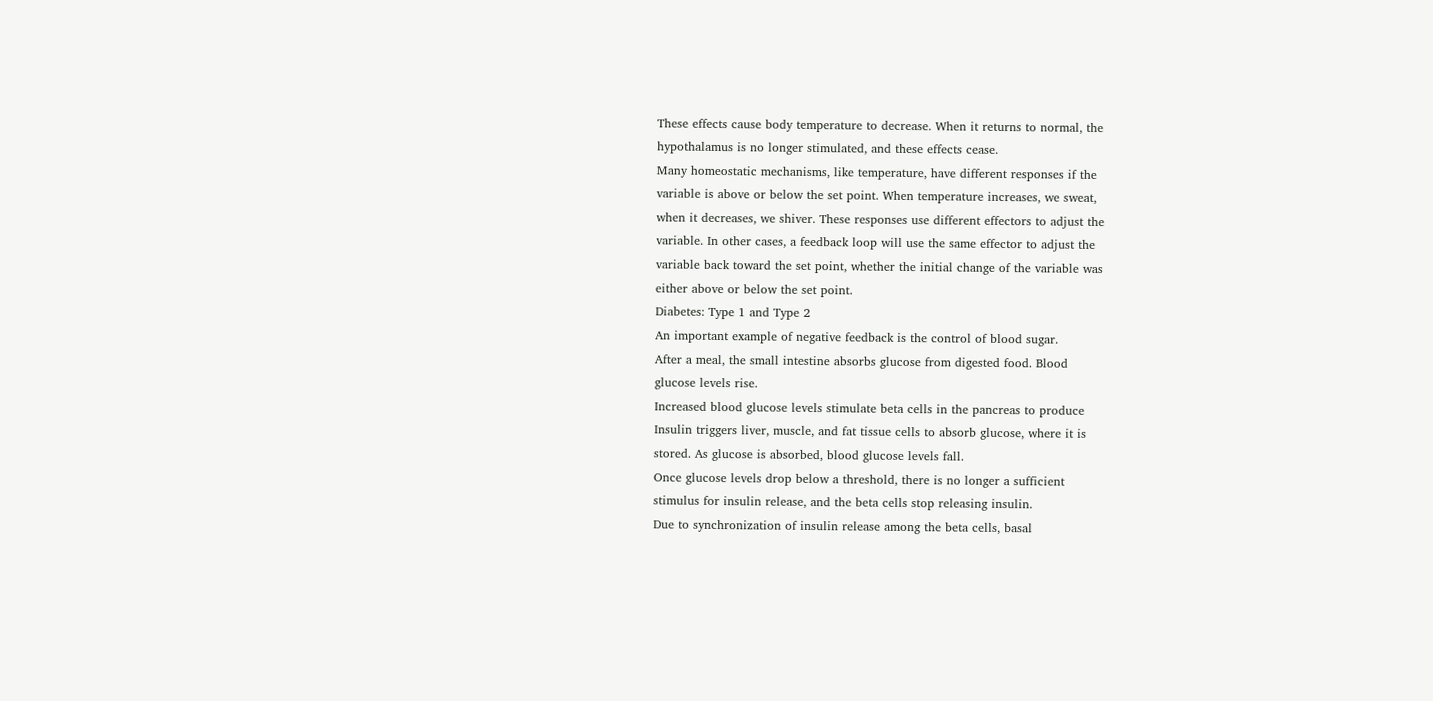These effects cause body temperature to decrease. When it returns to normal, the
hypothalamus is no longer stimulated, and these effects cease.
Many homeostatic mechanisms, like temperature, have different responses if the
variable is above or below the set point. When temperature increases, we sweat,
when it decreases, we shiver. These responses use different effectors to adjust the
variable. In other cases, a feedback loop will use the same effector to adjust the
variable back toward the set point, whether the initial change of the variable was
either above or below the set point.
Diabetes: Type 1 and Type 2
An important example of negative feedback is the control of blood sugar.
After a meal, the small intestine absorbs glucose from digested food. Blood
glucose levels rise.
Increased blood glucose levels stimulate beta cells in the pancreas to produce
Insulin triggers liver, muscle, and fat tissue cells to absorb glucose, where it is
stored. As glucose is absorbed, blood glucose levels fall.
Once glucose levels drop below a threshold, there is no longer a sufficient
stimulus for insulin release, and the beta cells stop releasing insulin.
Due to synchronization of insulin release among the beta cells, basal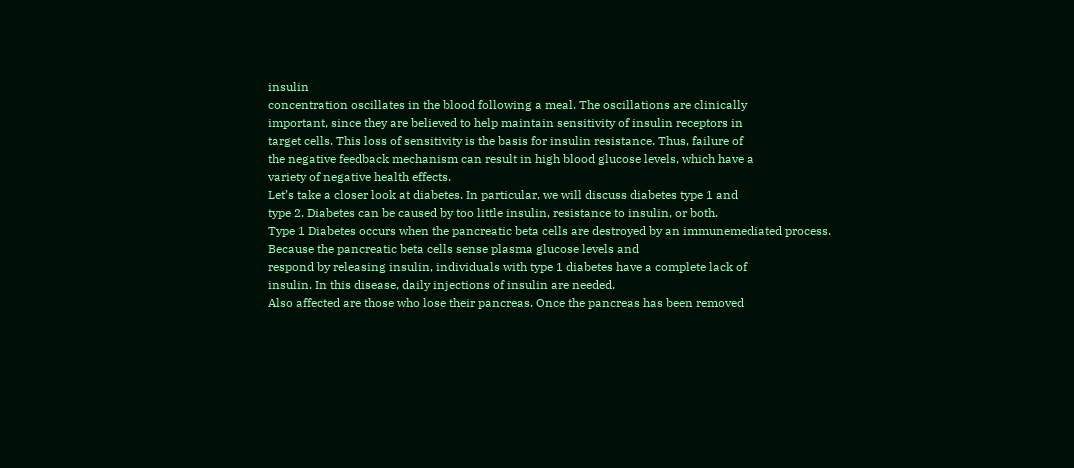insulin
concentration oscillates in the blood following a meal. The oscillations are clinically
important, since they are believed to help maintain sensitivity of insulin receptors in
target cells. This loss of sensitivity is the basis for insulin resistance. Thus, failure of
the negative feedback mechanism can result in high blood glucose levels, which have a
variety of negative health effects.
Let’s take a closer look at diabetes. In particular, we will discuss diabetes type 1 and
type 2. Diabetes can be caused by too little insulin, resistance to insulin, or both.
Type 1 Diabetes occurs when the pancreatic beta cells are destroyed by an immunemediated process. Because the pancreatic beta cells sense plasma glucose levels and
respond by releasing insulin, individuals with type 1 diabetes have a complete lack of
insulin. In this disease, daily injections of insulin are needed.
Also affected are those who lose their pancreas. Once the pancreas has been removed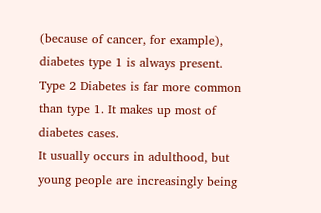(because of cancer, for example), diabetes type 1 is always present.
Type 2 Diabetes is far more common than type 1. It makes up most of diabetes cases.
It usually occurs in adulthood, but young people are increasingly being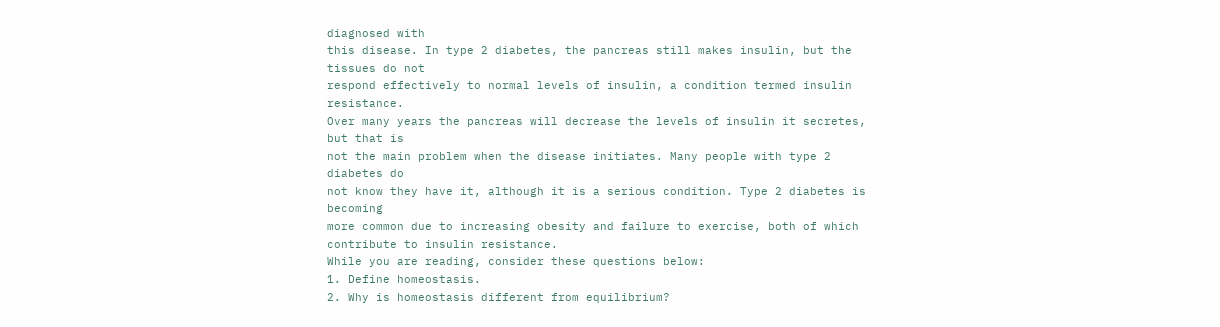diagnosed with
this disease. In type 2 diabetes, the pancreas still makes insulin, but the tissues do not
respond effectively to normal levels of insulin, a condition termed insulin resistance.
Over many years the pancreas will decrease the levels of insulin it secretes, but that is
not the main problem when the disease initiates. Many people with type 2 diabetes do
not know they have it, although it is a serious condition. Type 2 diabetes is becoming
more common due to increasing obesity and failure to exercise, both of which
contribute to insulin resistance.
While you are reading, consider these questions below:
1. Define homeostasis.
2. Why is homeostasis different from equilibrium?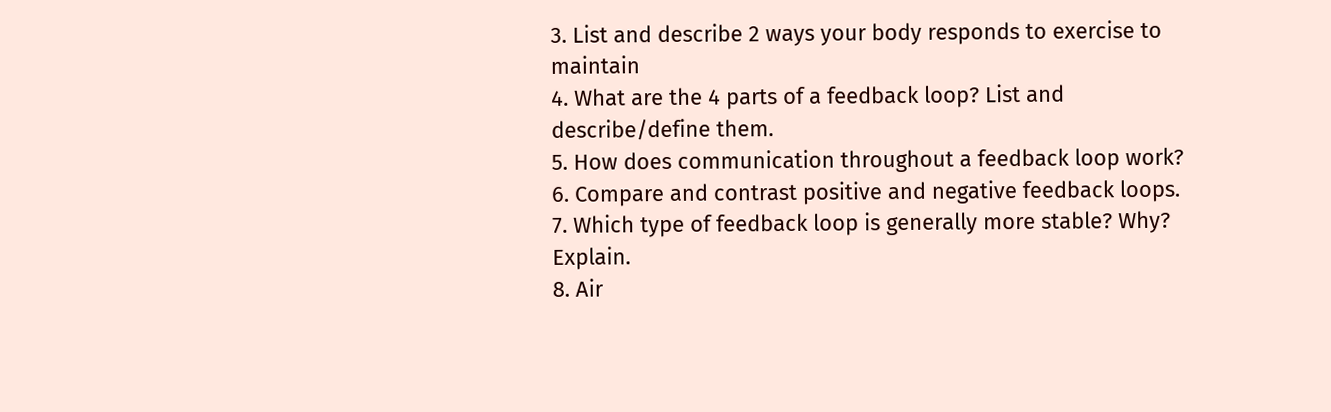3. List and describe 2 ways your body responds to exercise to maintain
4. What are the 4 parts of a feedback loop? List and describe/define them.
5. How does communication throughout a feedback loop work?
6. Compare and contrast positive and negative feedback loops.
7. Which type of feedback loop is generally more stable? Why? Explain.
8. Air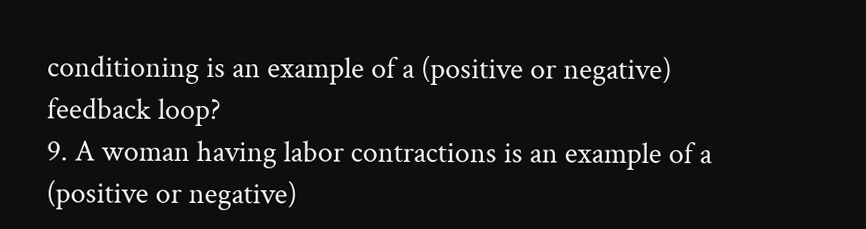conditioning is an example of a (positive or negative) feedback loop?
9. A woman having labor contractions is an example of a (positive or negative)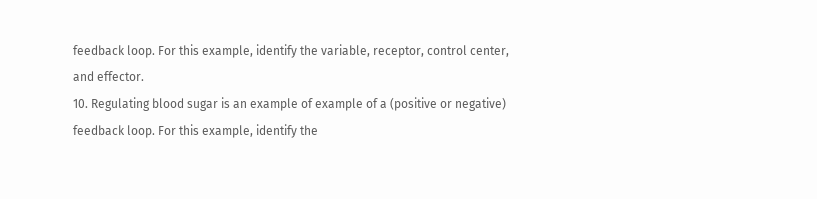feedback loop. For this example, identify the variable, receptor, control center,
and effector.
10. Regulating blood sugar is an example of example of a (positive or negative)
feedback loop. For this example, identify the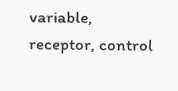variable, receptor, control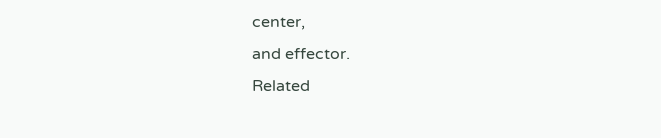center,
and effector.
Related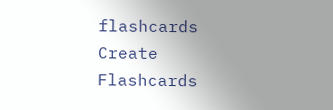flashcards
Create Flashcards